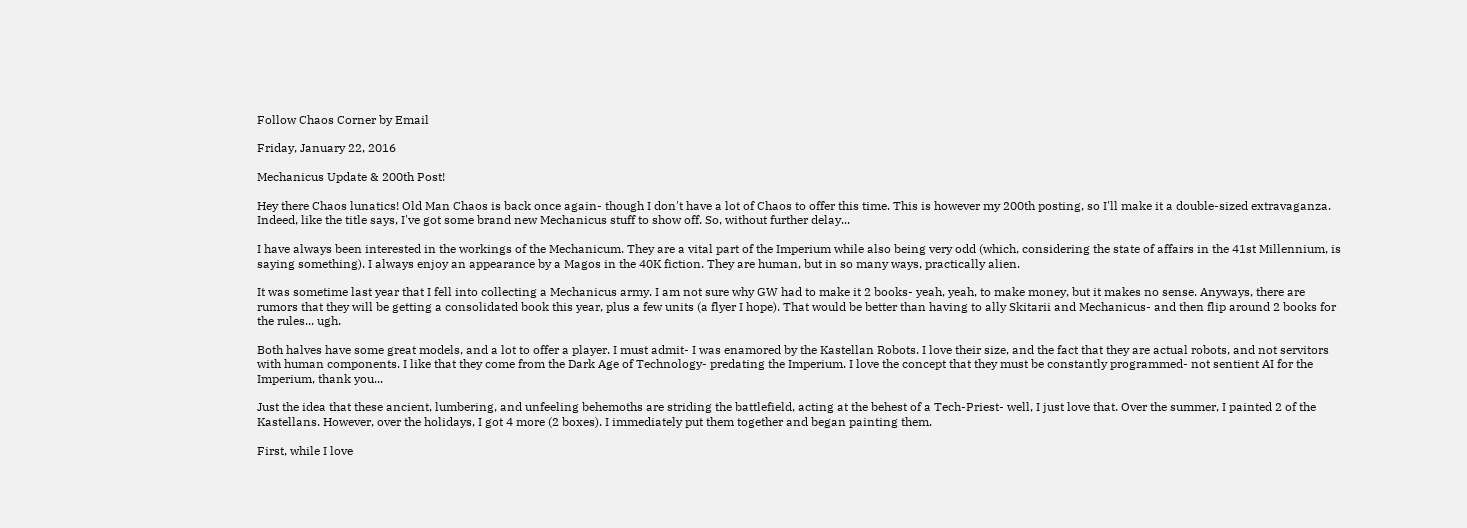Follow Chaos Corner by Email

Friday, January 22, 2016

Mechanicus Update & 200th Post!

Hey there Chaos lunatics! Old Man Chaos is back once again- though I don't have a lot of Chaos to offer this time. This is however my 200th posting, so I'll make it a double-sized extravaganza. Indeed, like the title says, I've got some brand new Mechanicus stuff to show off. So, without further delay...

I have always been interested in the workings of the Mechanicum. They are a vital part of the Imperium while also being very odd (which, considering the state of affairs in the 41st Millennium, is saying something). I always enjoy an appearance by a Magos in the 40K fiction. They are human, but in so many ways, practically alien.

It was sometime last year that I fell into collecting a Mechanicus army. I am not sure why GW had to make it 2 books- yeah, yeah, to make money, but it makes no sense. Anyways, there are rumors that they will be getting a consolidated book this year, plus a few units (a flyer I hope). That would be better than having to ally Skitarii and Mechanicus- and then flip around 2 books for the rules... ugh.

Both halves have some great models, and a lot to offer a player. I must admit- I was enamored by the Kastellan Robots. I love their size, and the fact that they are actual robots, and not servitors with human components. I like that they come from the Dark Age of Technology- predating the Imperium. I love the concept that they must be constantly programmed- not sentient AI for the Imperium, thank you...

Just the idea that these ancient, lumbering, and unfeeling behemoths are striding the battlefield, acting at the behest of a Tech-Priest- well, I just love that. Over the summer, I painted 2 of the Kastellans. However, over the holidays, I got 4 more (2 boxes). I immediately put them together and began painting them.

First, while I love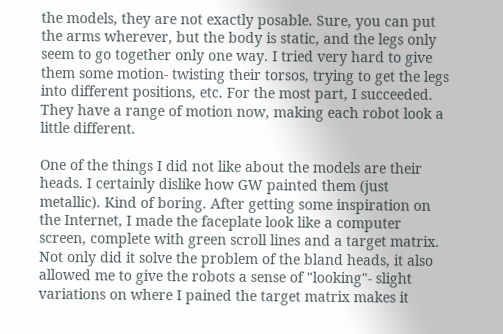the models, they are not exactly posable. Sure, you can put the arms wherever, but the body is static, and the legs only seem to go together only one way. I tried very hard to give them some motion- twisting their torsos, trying to get the legs into different positions, etc. For the most part, I succeeded. They have a range of motion now, making each robot look a little different.

One of the things I did not like about the models are their heads. I certainly dislike how GW painted them (just metallic). Kind of boring. After getting some inspiration on the Internet, I made the faceplate look like a computer screen, complete with green scroll lines and a target matrix. Not only did it solve the problem of the bland heads, it also allowed me to give the robots a sense of "looking"- slight variations on where I pained the target matrix makes it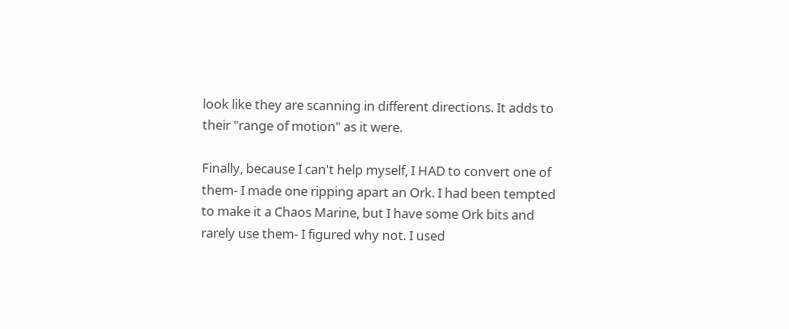look like they are scanning in different directions. It adds to their "range of motion" as it were.

Finally, because I can't help myself, I HAD to convert one of them- I made one ripping apart an Ork. I had been tempted to make it a Chaos Marine, but I have some Ork bits and rarely use them- I figured why not. I used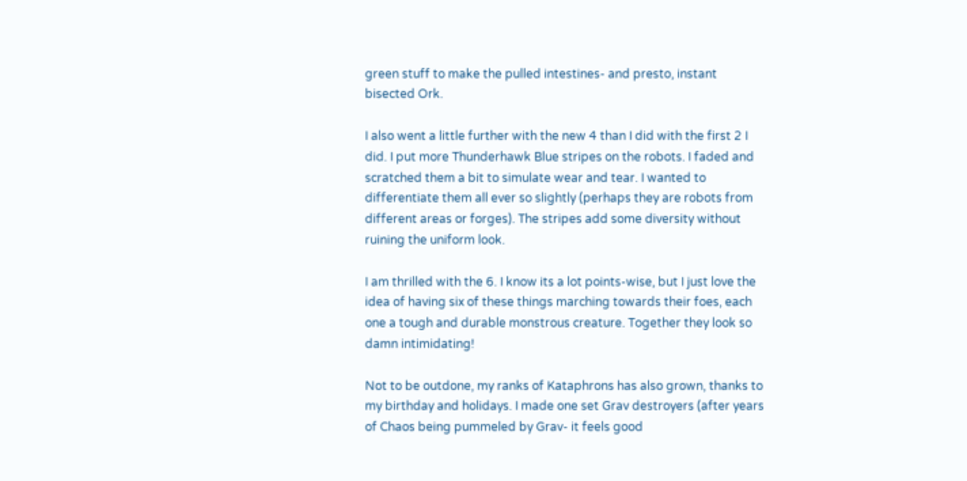green stuff to make the pulled intestines- and presto, instant bisected Ork.

I also went a little further with the new 4 than I did with the first 2 I did. I put more Thunderhawk Blue stripes on the robots. I faded and scratched them a bit to simulate wear and tear. I wanted to differentiate them all ever so slightly (perhaps they are robots from different areas or forges). The stripes add some diversity without ruining the uniform look.

I am thrilled with the 6. I know its a lot points-wise, but I just love the idea of having six of these things marching towards their foes, each one a tough and durable monstrous creature. Together they look so damn intimidating!

Not to be outdone, my ranks of Kataphrons has also grown, thanks to my birthday and holidays. I made one set Grav destroyers (after years of Chaos being pummeled by Grav- it feels good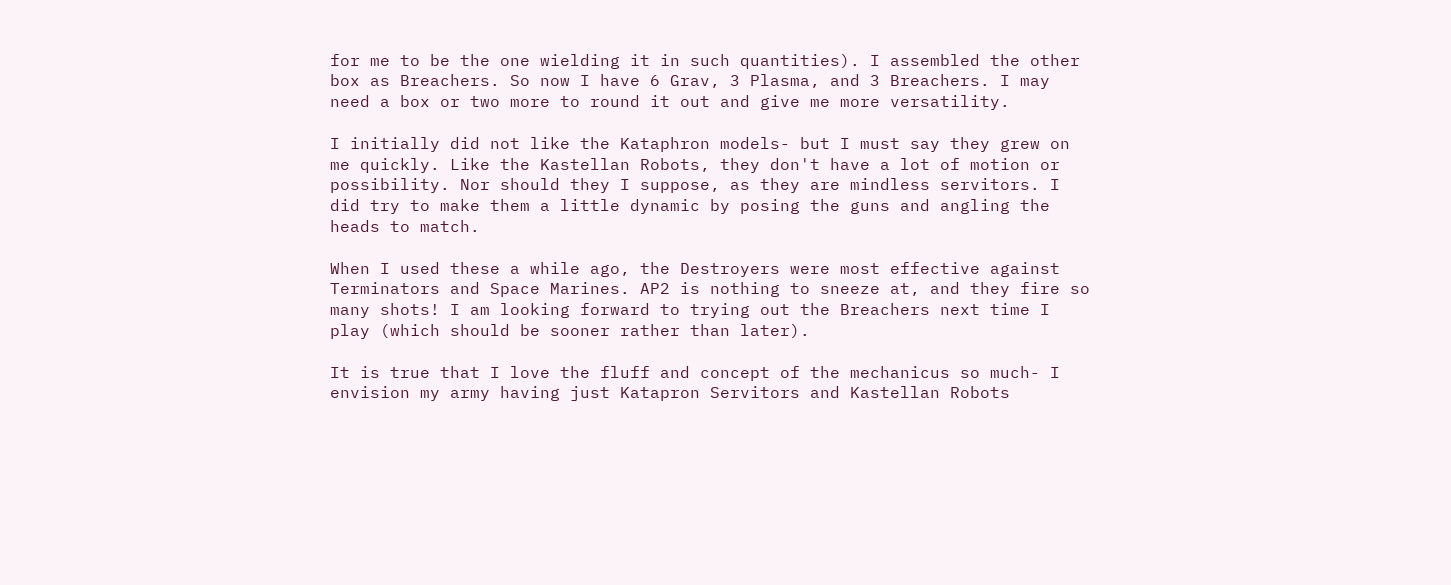for me to be the one wielding it in such quantities). I assembled the other box as Breachers. So now I have 6 Grav, 3 Plasma, and 3 Breachers. I may need a box or two more to round it out and give me more versatility.

I initially did not like the Kataphron models- but I must say they grew on me quickly. Like the Kastellan Robots, they don't have a lot of motion or possibility. Nor should they I suppose, as they are mindless servitors. I did try to make them a little dynamic by posing the guns and angling the heads to match.

When I used these a while ago, the Destroyers were most effective against Terminators and Space Marines. AP2 is nothing to sneeze at, and they fire so many shots! I am looking forward to trying out the Breachers next time I play (which should be sooner rather than later).

It is true that I love the fluff and concept of the mechanicus so much- I envision my army having just Katapron Servitors and Kastellan Robots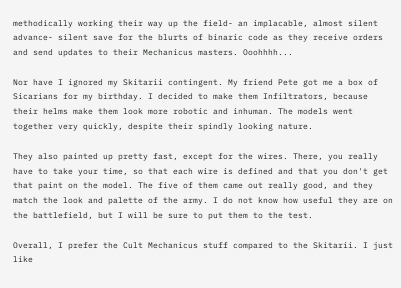methodically working their way up the field- an implacable, almost silent advance- silent save for the blurts of binaric code as they receive orders and send updates to their Mechanicus masters. Ooohhhh...

Nor have I ignored my Skitarii contingent. My friend Pete got me a box of Sicarians for my birthday. I decided to make them Infiltrators, because their helms make them look more robotic and inhuman. The models went together very quickly, despite their spindly looking nature.

They also painted up pretty fast, except for the wires. There, you really have to take your time, so that each wire is defined and that you don't get that paint on the model. The five of them came out really good, and they match the look and palette of the army. I do not know how useful they are on the battlefield, but I will be sure to put them to the test.

Overall, I prefer the Cult Mechanicus stuff compared to the Skitarii. I just like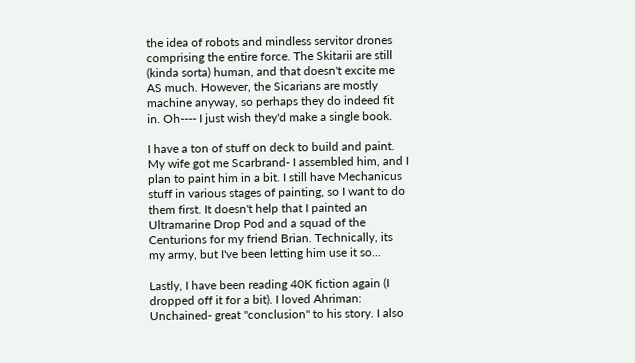the idea of robots and mindless servitor drones comprising the entire force. The Skitarii are still (kinda sorta) human, and that doesn't excite me AS much. However, the Sicarians are mostly machine anyway, so perhaps they do indeed fit in. Oh---- I just wish they'd make a single book.

I have a ton of stuff on deck to build and paint. My wife got me Scarbrand- I assembled him, and I plan to paint him in a bit. I still have Mechanicus stuff in various stages of painting, so I want to do them first. It doesn't help that I painted an Ultramarine Drop Pod and a squad of the Centurions for my friend Brian. Technically, its my army, but I've been letting him use it so...

Lastly, I have been reading 40K fiction again (I dropped off it for a bit). I loved Ahriman: Unchained- great "conclusion" to his story. I also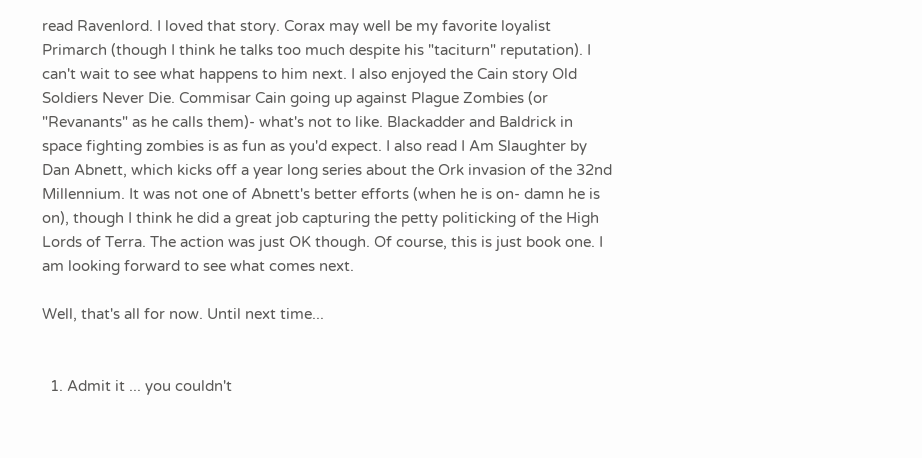read Ravenlord. I loved that story. Corax may well be my favorite loyalist Primarch (though I think he talks too much despite his "taciturn" reputation). I can't wait to see what happens to him next. I also enjoyed the Cain story Old Soldiers Never Die. Commisar Cain going up against Plague Zombies (or "Revanants" as he calls them)- what's not to like. Blackadder and Baldrick in space fighting zombies is as fun as you'd expect. I also read I Am Slaughter by Dan Abnett, which kicks off a year long series about the Ork invasion of the 32nd Millennium. It was not one of Abnett's better efforts (when he is on- damn he is on), though I think he did a great job capturing the petty politicking of the High Lords of Terra. The action was just OK though. Of course, this is just book one. I am looking forward to see what comes next.

Well, that's all for now. Until next time...


  1. Admit it ... you couldn't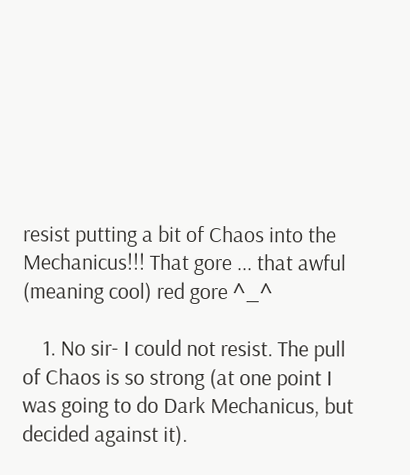resist putting a bit of Chaos into the Mechanicus!!! That gore ... that awful (meaning cool) red gore ^_^

    1. No sir- I could not resist. The pull of Chaos is so strong (at one point I was going to do Dark Mechanicus, but decided against it).